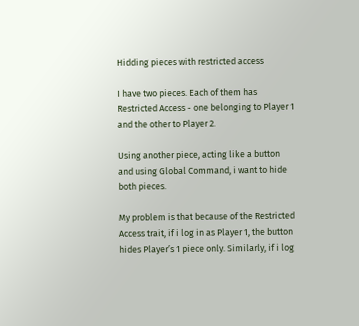Hidding pieces with restricted access

I have two pieces. Each of them has Restricted Access - one belonging to Player 1 and the other to Player 2.

Using another piece, acting like a button and using Global Command, i want to hide both pieces.

My problem is that because of the Restricted Access trait, if i log in as Player 1, the button hides Player’s 1 piece only. Similarly, if i log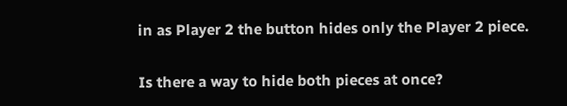in as Player 2 the button hides only the Player 2 piece.

Is there a way to hide both pieces at once?